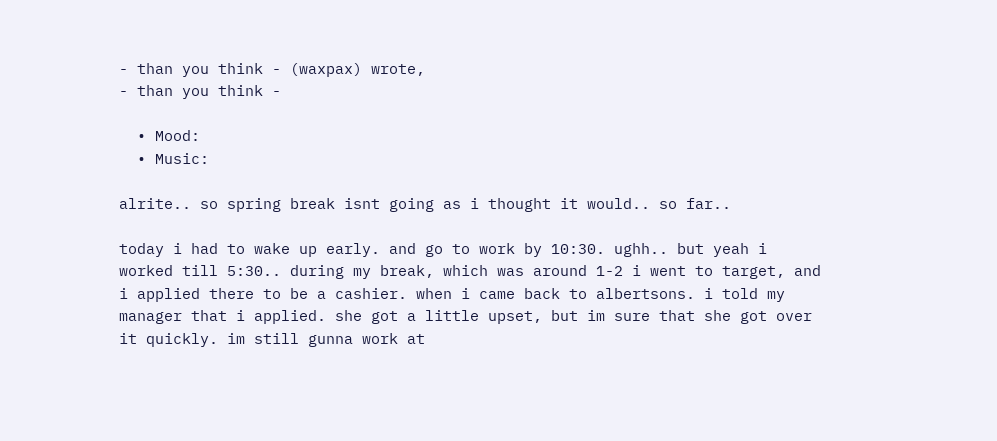- than you think - (waxpax) wrote,
- than you think -

  • Mood:
  • Music:

alrite.. so spring break isnt going as i thought it would.. so far..

today i had to wake up early. and go to work by 10:30. ughh.. but yeah i worked till 5:30.. during my break, which was around 1-2 i went to target, and i applied there to be a cashier. when i came back to albertsons. i told my manager that i applied. she got a little upset, but im sure that she got over it quickly. im still gunna work at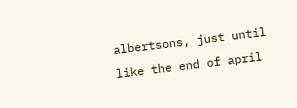albertsons, just until like the end of april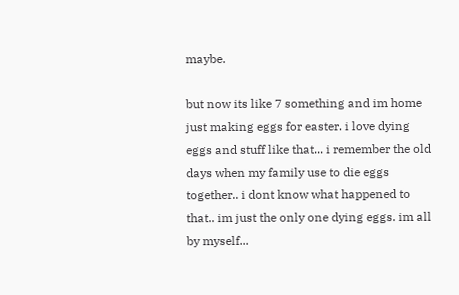maybe.

but now its like 7 something and im home just making eggs for easter. i love dying eggs and stuff like that... i remember the old days when my family use to die eggs together.. i dont know what happened to that.. im just the only one dying eggs. im all by myself...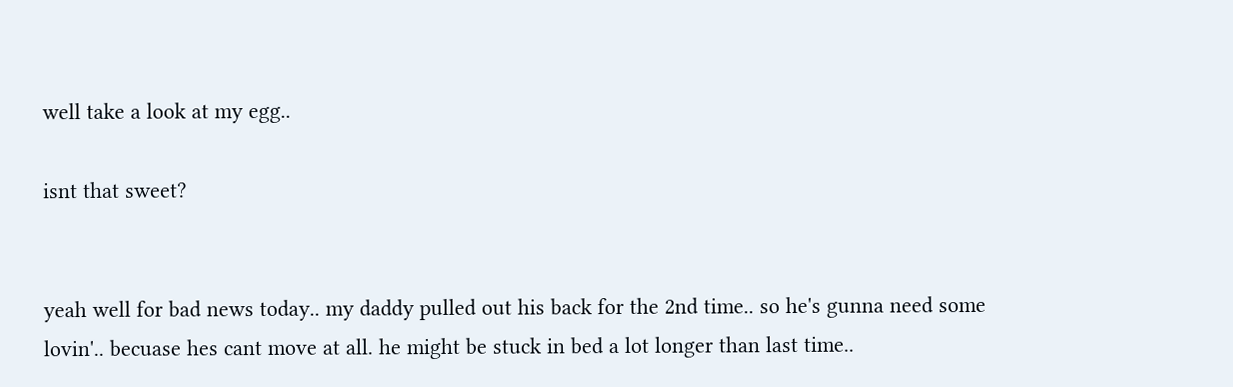well take a look at my egg..

isnt that sweet?


yeah well for bad news today.. my daddy pulled out his back for the 2nd time.. so he's gunna need some lovin'.. becuase hes cant move at all. he might be stuck in bed a lot longer than last time..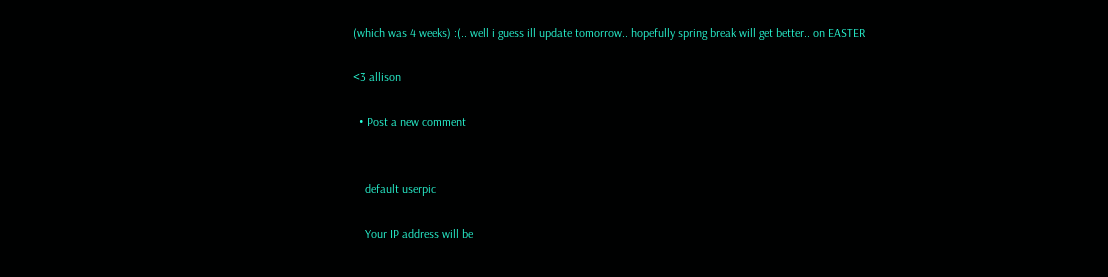(which was 4 weeks) :(.. well i guess ill update tomorrow.. hopefully spring break will get better.. on EASTER

<3 allison

  • Post a new comment


    default userpic

    Your IP address will be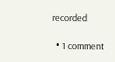recorded

  • 1 comment